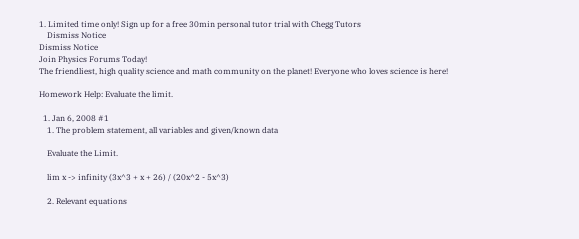1. Limited time only! Sign up for a free 30min personal tutor trial with Chegg Tutors
    Dismiss Notice
Dismiss Notice
Join Physics Forums Today!
The friendliest, high quality science and math community on the planet! Everyone who loves science is here!

Homework Help: Evaluate the limit.

  1. Jan 6, 2008 #1
    1. The problem statement, all variables and given/known data

    Evaluate the Limit.

    lim x -> infinity (3x^3 + x + 26) / (20x^2 - 5x^3)

    2. Relevant equations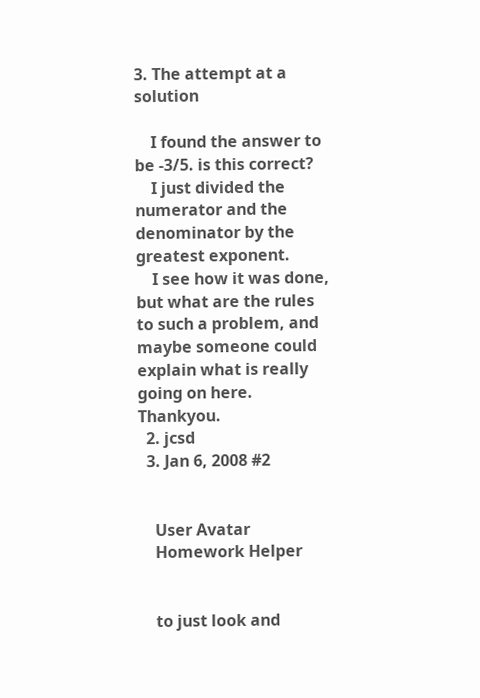3. The attempt at a solution

    I found the answer to be -3/5. is this correct?
    I just divided the numerator and the denominator by the greatest exponent.
    I see how it was done, but what are the rules to such a problem, and maybe someone could explain what is really going on here. Thankyou.
  2. jcsd
  3. Jan 6, 2008 #2


    User Avatar
    Homework Helper


    to just look and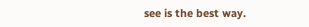see is the best way.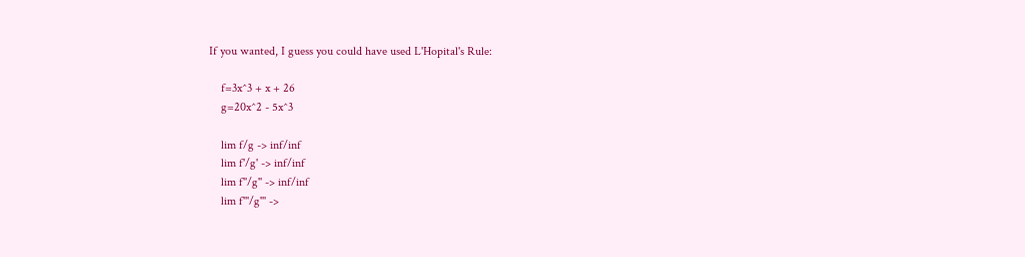If you wanted, I guess you could have used L'Hopital's Rule:

    f=3x^3 + x + 26
    g=20x^2 - 5x^3

    lim f/g -> inf/inf
    lim f'/g' -> inf/inf
    lim f''/g'' -> inf/inf
    lim f'''/g''' ->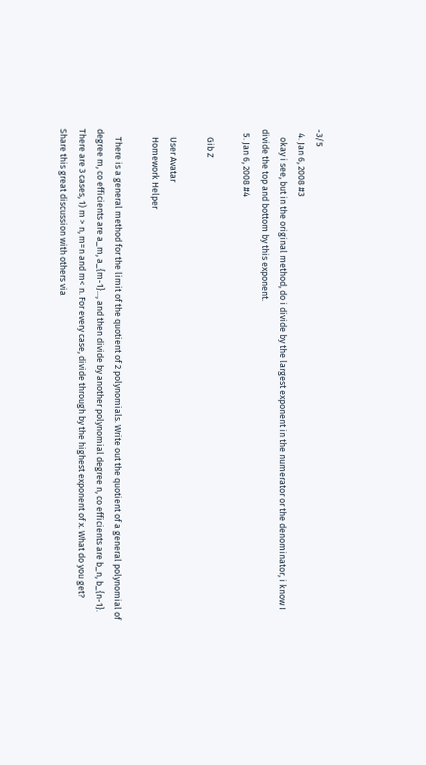-3/5
  4. Jan 6, 2008 #3
    okay i see, but in the original method, do i divide by the largest exponent in the numerator or the denominator, i know I divide the top and bottom by this exponent.
  5. Jan 6, 2008 #4

    Gib Z

    User Avatar
    Homework Helper

    There is a general method for the limit of the quotient of 2 polynomials. Write out the quotient of a general polynomial of degree m, co efficients are a_m, a_{m-1}..., and then divide by another polynomial degree n, co efficients are b_n, b_{n-1}. There are 3 cases, 1) m > n, m=n and m< n. For every case, divide through by the highest exponent of x. What do you get?
Share this great discussion with others via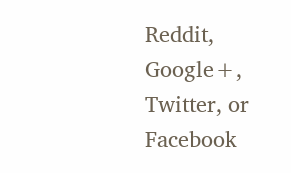Reddit, Google+, Twitter, or Facebook